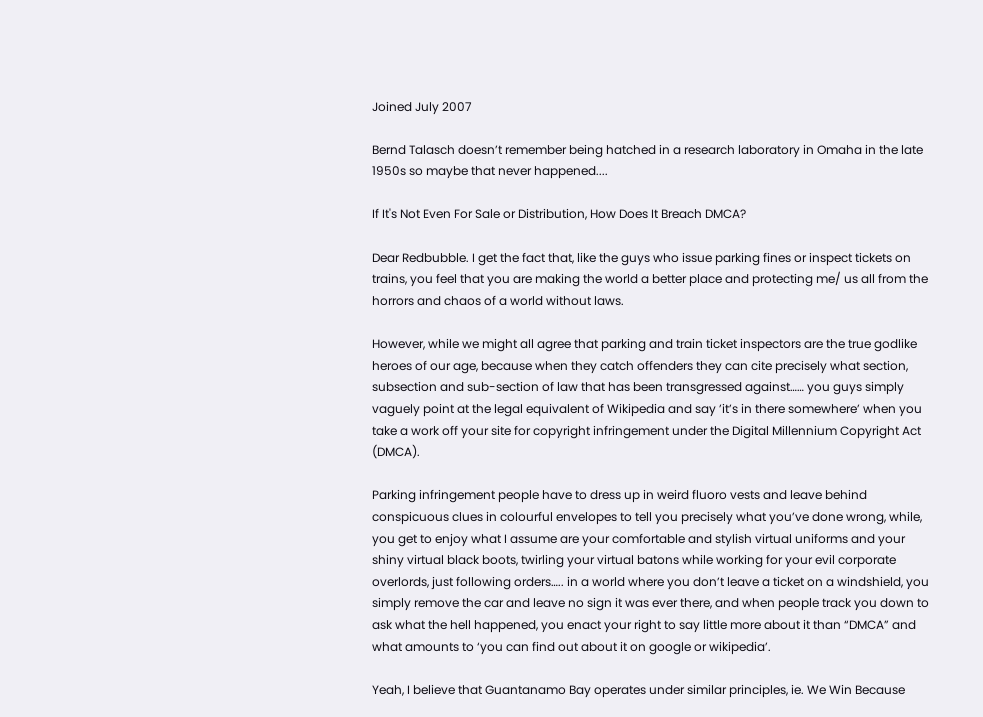Joined July 2007

Bernd Talasch doesn’t remember being hatched in a research laboratory in Omaha in the late 1950s so maybe that never happened....

If It's Not Even For Sale or Distribution, How Does It Breach DMCA?

Dear Redbubble. I get the fact that, like the guys who issue parking fines or inspect tickets on trains, you feel that you are making the world a better place and protecting me/ us all from the horrors and chaos of a world without laws.

However, while we might all agree that parking and train ticket inspectors are the true godlike heroes of our age, because when they catch offenders they can cite precisely what section, subsection and sub-section of law that has been transgressed against…… you guys simply vaguely point at the legal equivalent of Wikipedia and say ’it’s in there somewhere’ when you take a work off your site for copyright infringement under the Digital Millennium Copyright Act (DMCA).

Parking infringement people have to dress up in weird fluoro vests and leave behind conspicuous clues in colourful envelopes to tell you precisely what you’ve done wrong, while, you get to enjoy what I assume are your comfortable and stylish virtual uniforms and your shiny virtual black boots, twirling your virtual batons while working for your evil corporate overlords, just following orders….. in a world where you don’t leave a ticket on a windshield, you simply remove the car and leave no sign it was ever there, and when people track you down to ask what the hell happened, you enact your right to say little more about it than “DMCA” and what amounts to ‘you can find out about it on google or wikipedia’.

Yeah, I believe that Guantanamo Bay operates under similar principles, ie. We Win Because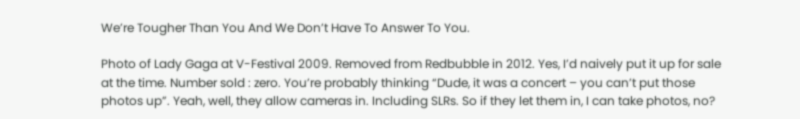We’re Tougher Than You And We Don’t Have To Answer To You.

Photo of Lady Gaga at V-Festival 2009. Removed from Redbubble in 2012. Yes, I’d naively put it up for sale at the time. Number sold : zero. You’re probably thinking “Dude, it was a concert – you can’t put those photos up”. Yeah, well, they allow cameras in. Including SLRs. So if they let them in, I can take photos, no?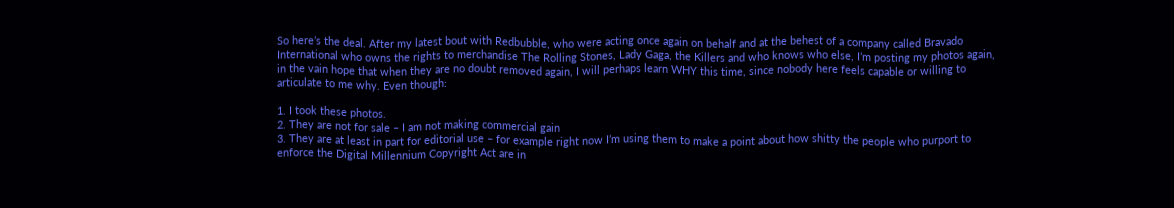So here’s the deal. After my latest bout with Redbubble, who were acting once again on behalf and at the behest of a company called Bravado International who owns the rights to merchandise The Rolling Stones, Lady Gaga, the Killers and who knows who else, I’m posting my photos again, in the vain hope that when they are no doubt removed again, I will perhaps learn WHY this time, since nobody here feels capable or willing to articulate to me why. Even though:

1. I took these photos.
2. They are not for sale – I am not making commercial gain
3. They are at least in part for editorial use – for example right now I’m using them to make a point about how shitty the people who purport to enforce the Digital Millennium Copyright Act are in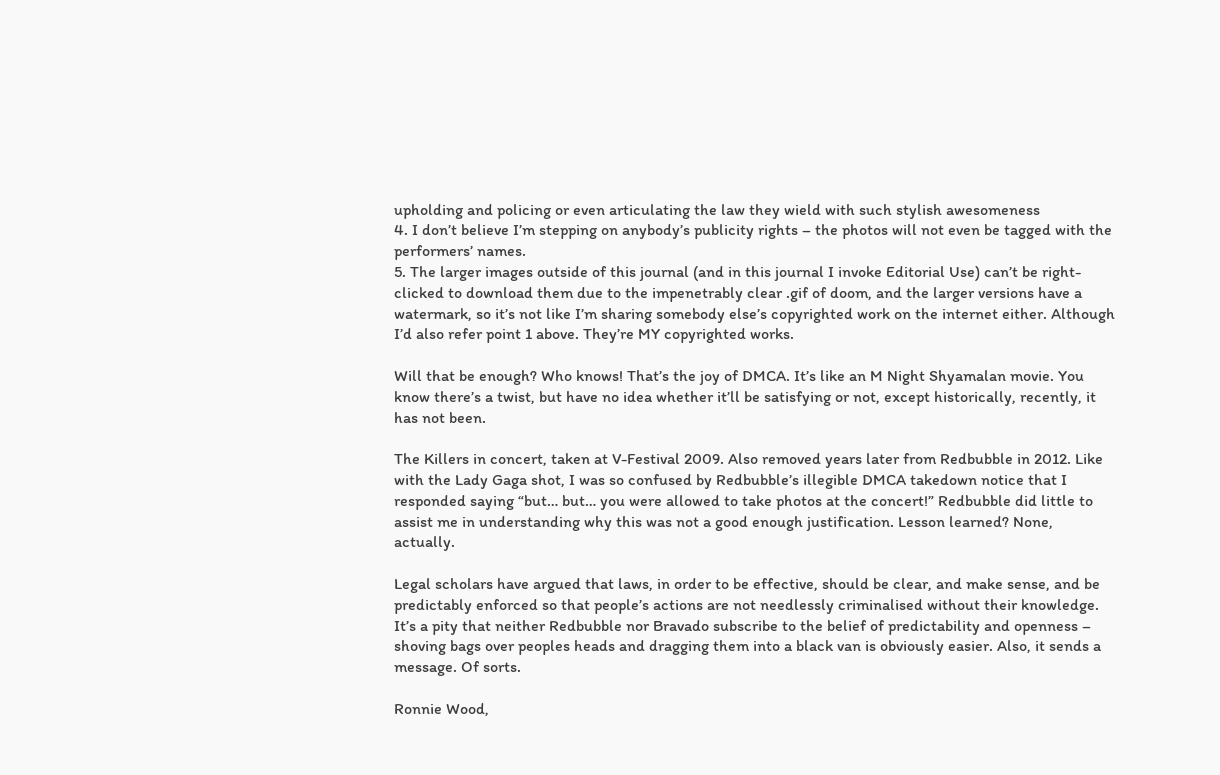upholding and policing or even articulating the law they wield with such stylish awesomeness
4. I don’t believe I’m stepping on anybody’s publicity rights – the photos will not even be tagged with the performers’ names.
5. The larger images outside of this journal (and in this journal I invoke Editorial Use) can’t be right-clicked to download them due to the impenetrably clear .gif of doom, and the larger versions have a watermark, so it’s not like I’m sharing somebody else’s copyrighted work on the internet either. Although I’d also refer point 1 above. They’re MY copyrighted works.

Will that be enough? Who knows! That’s the joy of DMCA. It’s like an M Night Shyamalan movie. You know there’s a twist, but have no idea whether it’ll be satisfying or not, except historically, recently, it has not been.

The Killers in concert, taken at V-Festival 2009. Also removed years later from Redbubble in 2012. Like with the Lady Gaga shot, I was so confused by Redbubble’s illegible DMCA takedown notice that I responded saying “but… but… you were allowed to take photos at the concert!” Redbubble did little to assist me in understanding why this was not a good enough justification. Lesson learned? None, actually.

Legal scholars have argued that laws, in order to be effective, should be clear, and make sense, and be predictably enforced so that people’s actions are not needlessly criminalised without their knowledge. It’s a pity that neither Redbubble nor Bravado subscribe to the belief of predictability and openness – shoving bags over peoples heads and dragging them into a black van is obviously easier. Also, it sends a message. Of sorts.

Ronnie Wood,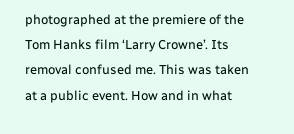photographed at the premiere of the Tom Hanks film ‘Larry Crowne’. Its removal confused me. This was taken at a public event. How and in what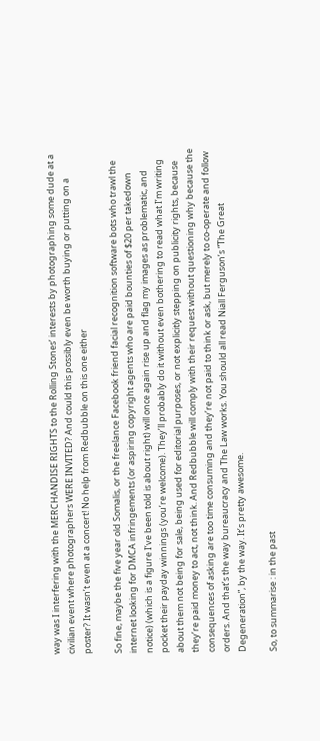way was I interfering with the MERCHANDISE RIGHTS to the Rolling Stones’ interests by photographing some dude at a civilian event where photographers WERE INVITED? And could this possibly even be worth buying or putting on a poster? It wasn’t even at a concert! No help from Redbubble on this one either

So fine, maybe the five year old Somalis, or the freelance Facebook friend facial recognition software bots who trawl the internet looking for DMCA infringements (or aspiring copyright agents who are paid bounties of $20 per takedown notice) (which is a figure I’ve been told is about right) will once again rise up and flag my images as problematic, and pocket their payday winnings (you’re welcome). They’ll probably do it without even bothering to read what I’m writing about them not being for sale, being used for editorial purposes, or not explicitly stepping on publicity rights, because they’re paid money to act, not think. And Redbubble will comply with their request without questioning why because the consequences of asking are too time consuming and they’re not paid to think or ask, but merely to co-operate and follow orders. And that’s the way bureaucracy and The Law works. You should all read Niall Ferguson’s “The Great Degeneration”, by the way. It’s pretty awesome.

So, to summarise : in the past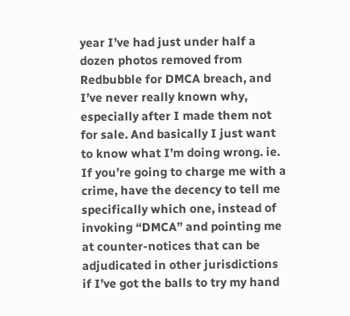year I’ve had just under half a dozen photos removed from Redbubble for DMCA breach, and I’ve never really known why, especially after I made them not for sale. And basically I just want to know what I’m doing wrong. ie. If you’re going to charge me with a crime, have the decency to tell me specifically which one, instead of invoking “DMCA” and pointing me at counter-notices that can be adjudicated in other jurisdictions if I’ve got the balls to try my hand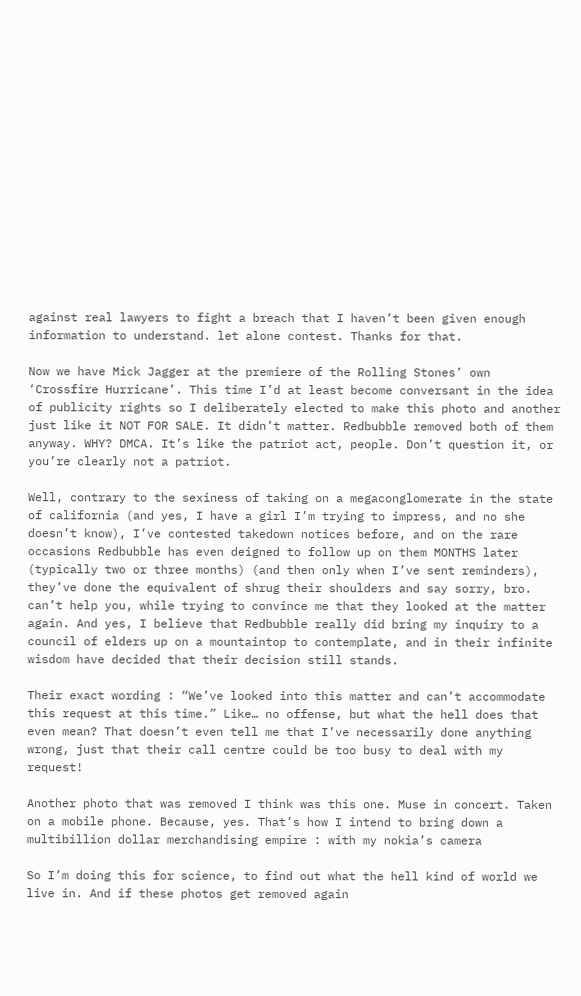against real lawyers to fight a breach that I haven’t been given enough information to understand. let alone contest. Thanks for that.

Now we have Mick Jagger at the premiere of the Rolling Stones’ own ‘Crossfire Hurricane’. This time I’d at least become conversant in the idea of publicity rights so I deliberately elected to make this photo and another just like it NOT FOR SALE. It didn’t matter. Redbubble removed both of them anyway. WHY? DMCA. It’s like the patriot act, people. Don’t question it, or you’re clearly not a patriot.

Well, contrary to the sexiness of taking on a megaconglomerate in the state of california (and yes, I have a girl I’m trying to impress, and no she doesn’t know), I’ve contested takedown notices before, and on the rare occasions Redbubble has even deigned to follow up on them MONTHS later (typically two or three months) (and then only when I’ve sent reminders), they’ve done the equivalent of shrug their shoulders and say sorry, bro. can’t help you, while trying to convince me that they looked at the matter again. And yes, I believe that Redbubble really did bring my inquiry to a council of elders up on a mountaintop to contemplate, and in their infinite wisdom have decided that their decision still stands.

Their exact wording : “We’ve looked into this matter and can’t accommodate this request at this time.” Like… no offense, but what the hell does that even mean? That doesn’t even tell me that I’ve necessarily done anything wrong, just that their call centre could be too busy to deal with my request!

Another photo that was removed I think was this one. Muse in concert. Taken on a mobile phone. Because, yes. That’s how I intend to bring down a multibillion dollar merchandising empire : with my nokia’s camera

So I’m doing this for science, to find out what the hell kind of world we live in. And if these photos get removed again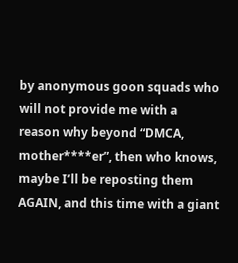by anonymous goon squads who will not provide me with a reason why beyond “DMCA, mother****er”, then who knows, maybe I’ll be reposting them AGAIN, and this time with a giant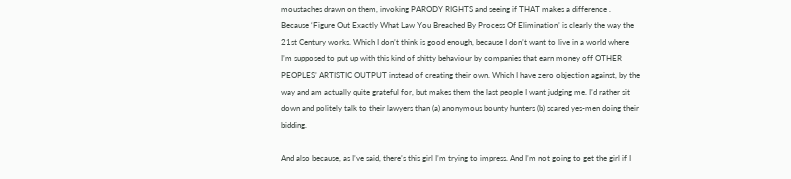moustaches drawn on them, invoking PARODY RIGHTS and seeing if THAT makes a difference . Because ‘Figure Out Exactly What Law You Breached By Process Of Elimination’ is clearly the way the 21st Century works. Which I don’t think is good enough, because I don’t want to live in a world where I’m supposed to put up with this kind of shitty behaviour by companies that earn money off OTHER PEOPLES’ ARTISTIC OUTPUT instead of creating their own. Which I have zero objection against, by the way and am actually quite grateful for, but makes them the last people I want judging me. I’d rather sit down and politely talk to their lawyers than (a) anonymous bounty hunters (b) scared yes-men doing their bidding.

And also because, as I’ve said, there’s this girl I’m trying to impress. And I’m not going to get the girl if I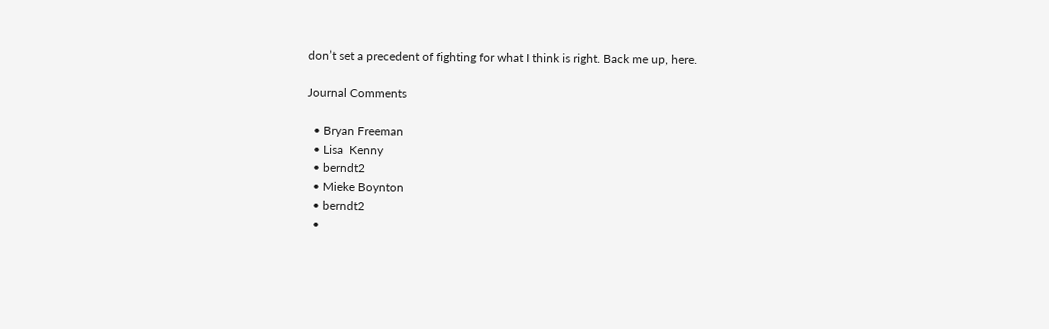don’t set a precedent of fighting for what I think is right. Back me up, here.

Journal Comments

  • Bryan Freeman
  • Lisa  Kenny
  • berndt2
  • Mieke Boynton
  • berndt2
  •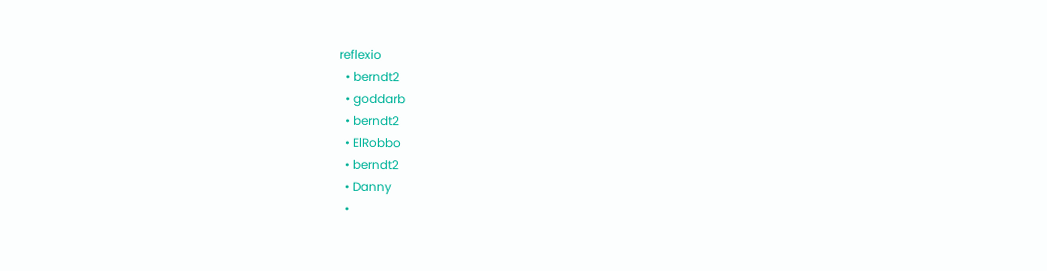reflexio
  • berndt2
  • goddarb
  • berndt2
  • ElRobbo
  • berndt2
  • Danny
  •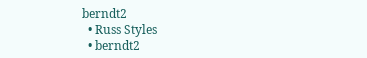berndt2
  • Russ Styles
  • berndt2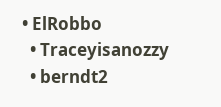• ElRobbo
  • Traceyisanozzy
  • berndt2